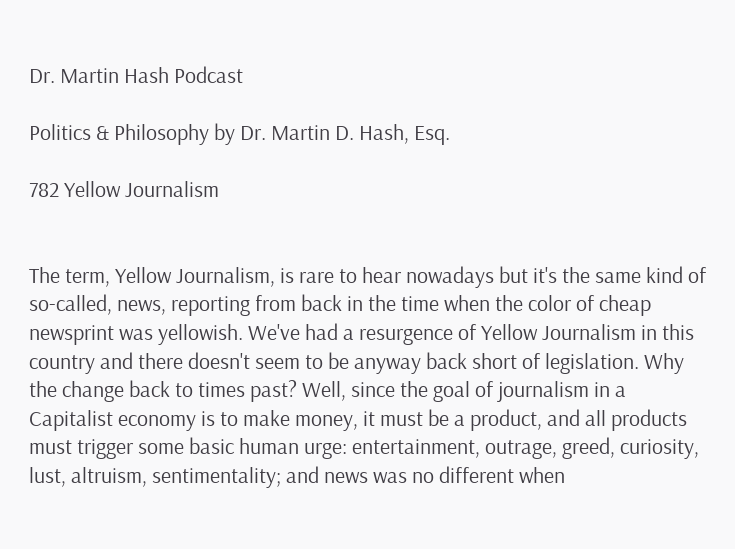Dr. Martin Hash Podcast

Politics & Philosophy by Dr. Martin D. Hash, Esq.

782 Yellow Journalism


The term, Yellow Journalism, is rare to hear nowadays but it's the same kind of so-called, news, reporting from back in the time when the color of cheap newsprint was yellowish. We've had a resurgence of Yellow Journalism in this country and there doesn't seem to be anyway back short of legislation. Why the change back to times past? Well, since the goal of journalism in a Capitalist economy is to make money, it must be a product, and all products must trigger some basic human urge: entertainment, outrage, greed, curiosity, lust, altruism, sentimentality; and news was no different when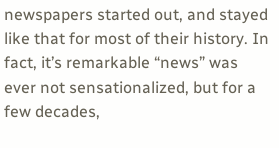newspapers started out, and stayed like that for most of their history. In fact, it’s remarkable “news” was ever not sensationalized, but for a few decades,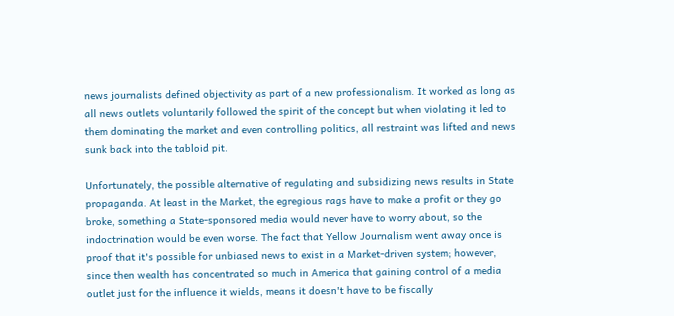news journalists defined objectivity as part of a new professionalism. It worked as long as all news outlets voluntarily followed the spirit of the concept but when violating it led to them dominating the market and even controlling politics, all restraint was lifted and news sunk back into the tabloid pit.

Unfortunately, the possible alternative of regulating and subsidizing news results in State propaganda. At least in the Market, the egregious rags have to make a profit or they go broke, something a State-sponsored media would never have to worry about, so the indoctrination would be even worse. The fact that Yellow Journalism went away once is proof that it's possible for unbiased news to exist in a Market-driven system; however, since then wealth has concentrated so much in America that gaining control of a media outlet just for the influence it wields, means it doesn't have to be fiscally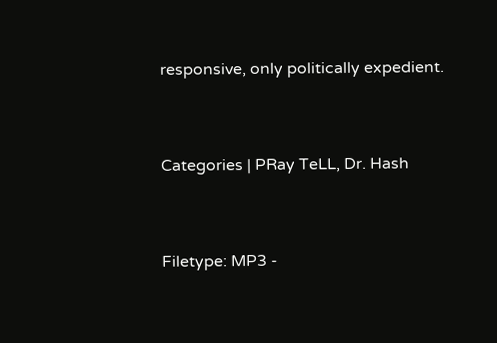responsive, only politically expedient.


Categories | PRay TeLL, Dr. Hash


Filetype: MP3 -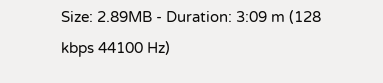Size: 2.89MB - Duration: 3:09 m (128 kbps 44100 Hz)